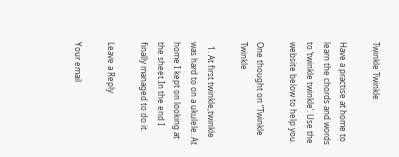Twinkle Twinkle

Have a practise at home to learn the chords and words to ‘twinkle twinkle’. Use the website below to help you.

One thought on “Twinkle Twinkle

  1. At first twinkle,twinkle was hard to on a ukulele. At home I kept on looking at the sheet.In the end I finally managed to do it.

Leave a Reply

Your email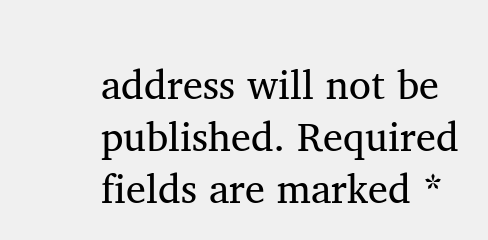address will not be published. Required fields are marked *